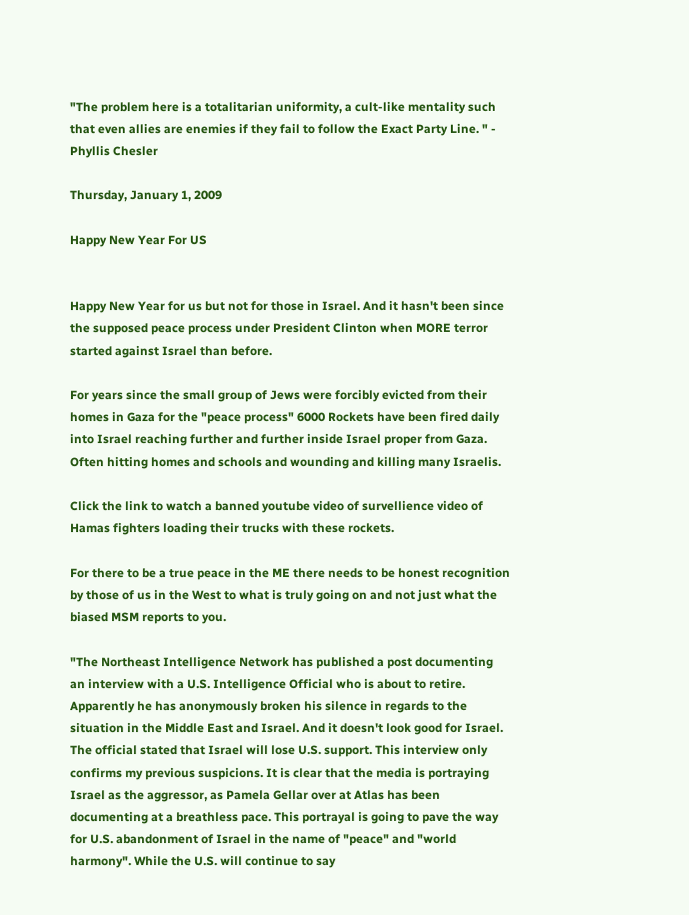"The problem here is a totalitarian uniformity, a cult-like mentality such that even allies are enemies if they fail to follow the Exact Party Line. " - Phyllis Chesler

Thursday, January 1, 2009

Happy New Year For US


Happy New Year for us but not for those in Israel. And it hasn't been since the supposed peace process under President Clinton when MORE terror started against Israel than before.

For years since the small group of Jews were forcibly evicted from their homes in Gaza for the "peace process" 6000 Rockets have been fired daily into Israel reaching further and further inside Israel proper from Gaza. Often hitting homes and schools and wounding and killing many Israelis.

Click the link to watch a banned youtube video of survellience video of Hamas fighters loading their trucks with these rockets.

For there to be a true peace in the ME there needs to be honest recognition by those of us in the West to what is truly going on and not just what the biased MSM reports to you.

"The Northeast Intelligence Network has published a post documenting an interview with a U.S. Intelligence Official who is about to retire. Apparently he has anonymously broken his silence in regards to the situation in the Middle East and Israel. And it doesn't look good for Israel. The official stated that Israel will lose U.S. support. This interview only confirms my previous suspicions. It is clear that the media is portraying Israel as the aggressor, as Pamela Gellar over at Atlas has been documenting at a breathless pace. This portrayal is going to pave the way for U.S. abandonment of Israel in the name of "peace" and "world harmony". While the U.S. will continue to say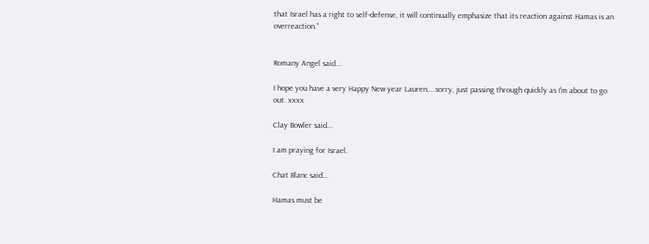that Israel has a right to self-defense, it will continually emphasize that its reaction against Hamas is an overreaction."


Romany Angel said...

I hope you have a very Happy New year Lauren....sorry, just passing through quickly as I'm about to go out. xxxx

Clay Bowler said...

I am praying for Israel.

Chat Blanc said...

Hamas must be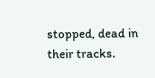stopped, dead in their tracks.